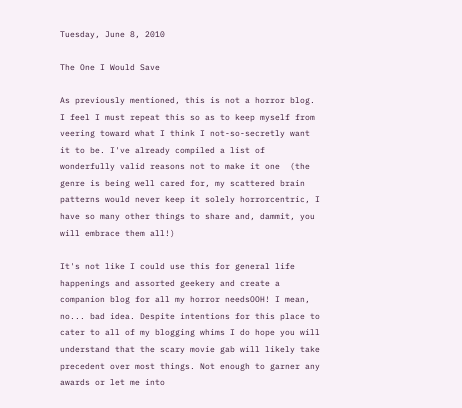Tuesday, June 8, 2010

The One I Would Save

As previously mentioned, this is not a horror blog. I feel I must repeat this so as to keep myself from veering toward what I think I not-so-secretly want it to be. I've already compiled a list of wonderfully valid reasons not to make it one  (the genre is being well cared for, my scattered brain patterns would never keep it solely horrorcentric, I have so many other things to share and, dammit, you will embrace them all!)

It's not like I could use this for general life happenings and assorted geekery and create a companion blog for all my horror needsOOH! I mean, no... bad idea. Despite intentions for this place to cater to all of my blogging whims I do hope you will understand that the scary movie gab will likely take precedent over most things. Not enough to garner any awards or let me into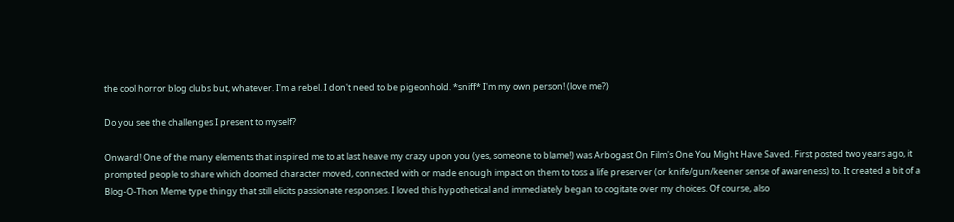the cool horror blog clubs but, whatever. I'm a rebel. I don't need to be pigeonhold. *sniff* I'm my own person! (love me?)

Do you see the challenges I present to myself?

Onward! One of the many elements that inspired me to at last heave my crazy upon you (yes, someone to blame!) was Arbogast On Film's One You Might Have Saved. First posted two years ago, it prompted people to share which doomed character moved, connected with or made enough impact on them to toss a life preserver (or knife/gun/keener sense of awareness) to. It created a bit of a Blog-O-Thon Meme type thingy that still elicits passionate responses. I loved this hypothetical and immediately began to cogitate over my choices. Of course, also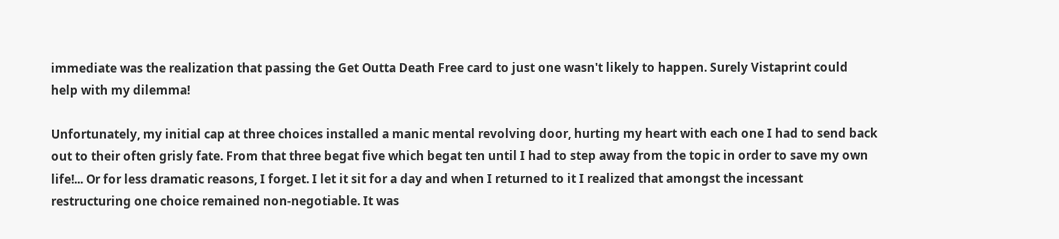immediate was the realization that passing the Get Outta Death Free card to just one wasn't likely to happen. Surely Vistaprint could help with my dilemma!

Unfortunately, my initial cap at three choices installed a manic mental revolving door, hurting my heart with each one I had to send back out to their often grisly fate. From that three begat five which begat ten until I had to step away from the topic in order to save my own life!... Or for less dramatic reasons, I forget. I let it sit for a day and when I returned to it I realized that amongst the incessant restructuring one choice remained non-negotiable. It was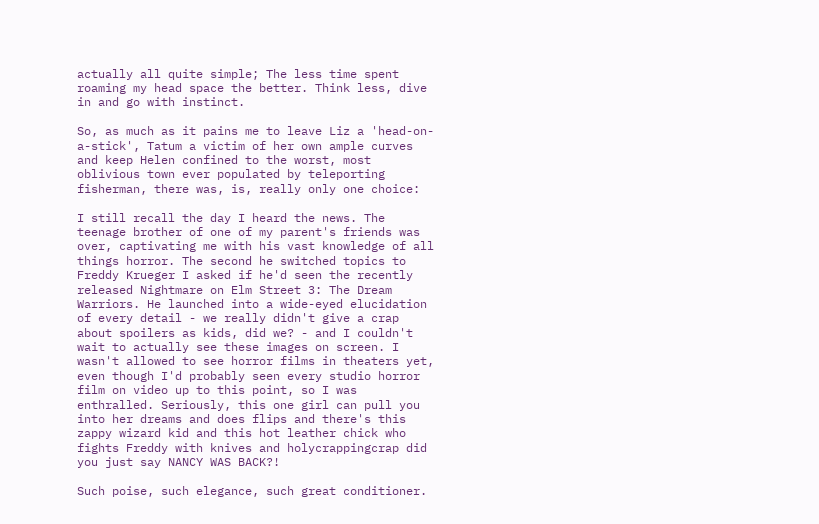actually all quite simple; The less time spent roaming my head space the better. Think less, dive in and go with instinct.

So, as much as it pains me to leave Liz a 'head-on-a-stick', Tatum a victim of her own ample curves and keep Helen confined to the worst, most oblivious town ever populated by teleporting fisherman, there was, is, really only one choice:

I still recall the day I heard the news. The teenage brother of one of my parent's friends was over, captivating me with his vast knowledge of all things horror. The second he switched topics to Freddy Krueger I asked if he'd seen the recently released Nightmare on Elm Street 3: The Dream Warriors. He launched into a wide-eyed elucidation of every detail - we really didn't give a crap about spoilers as kids, did we? - and I couldn't wait to actually see these images on screen. I wasn't allowed to see horror films in theaters yet, even though I'd probably seen every studio horror film on video up to this point, so I was enthralled. Seriously, this one girl can pull you into her dreams and does flips and there's this zappy wizard kid and this hot leather chick who fights Freddy with knives and holycrappingcrap did you just say NANCY WAS BACK?!

Such poise, such elegance, such great conditioner.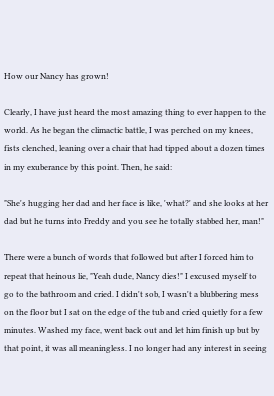How our Nancy has grown!

Clearly, I have just heard the most amazing thing to ever happen to the world. As he began the climactic battle, I was perched on my knees, fists clenched, leaning over a chair that had tipped about a dozen times in my exuberance by this point. Then, he said:

"She's hugging her dad and her face is like, 'what?' and she looks at her dad but he turns into Freddy and you see he totally stabbed her, man!"

There were a bunch of words that followed but after I forced him to repeat that heinous lie, "Yeah dude, Nancy dies!" I excused myself to go to the bathroom and cried. I didn't sob, I wasn't a blubbering mess on the floor but I sat on the edge of the tub and cried quietly for a few minutes. Washed my face, went back out and let him finish up but by that point, it was all meaningless. I no longer had any interest in seeing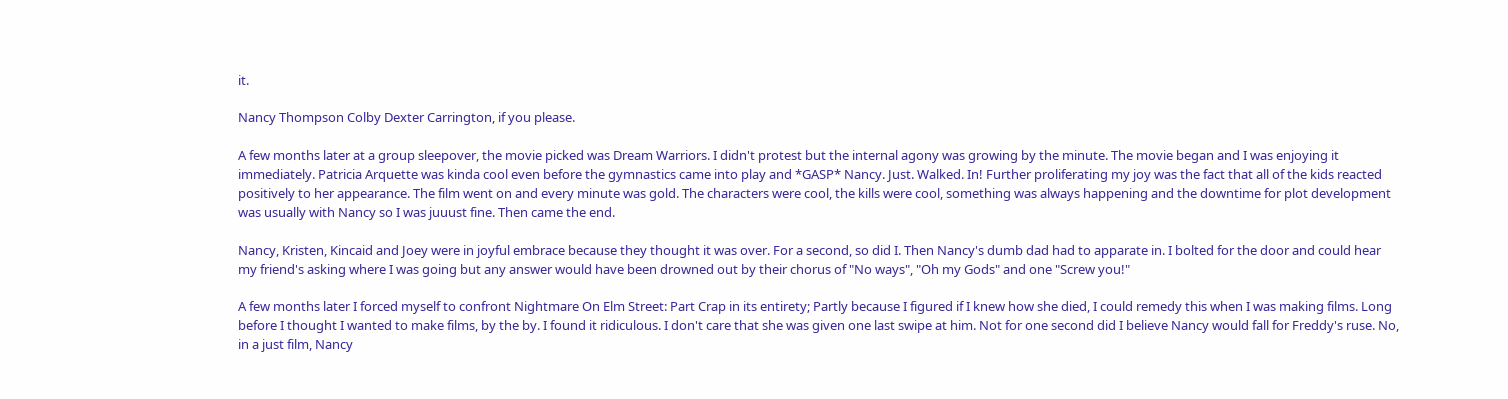it.

Nancy Thompson Colby Dexter Carrington, if you please.

A few months later at a group sleepover, the movie picked was Dream Warriors. I didn't protest but the internal agony was growing by the minute. The movie began and I was enjoying it immediately. Patricia Arquette was kinda cool even before the gymnastics came into play and *GASP* Nancy. Just. Walked. In! Further proliferating my joy was the fact that all of the kids reacted positively to her appearance. The film went on and every minute was gold. The characters were cool, the kills were cool, something was always happening and the downtime for plot development was usually with Nancy so I was juuust fine. Then came the end.

Nancy, Kristen, Kincaid and Joey were in joyful embrace because they thought it was over. For a second, so did I. Then Nancy's dumb dad had to apparate in. I bolted for the door and could hear my friend's asking where I was going but any answer would have been drowned out by their chorus of "No ways", "Oh my Gods" and one "Screw you!"

A few months later I forced myself to confront Nightmare On Elm Street: Part Crap in its entirety; Partly because I figured if I knew how she died, I could remedy this when I was making films. Long before I thought I wanted to make films, by the by. I found it ridiculous. I don't care that she was given one last swipe at him. Not for one second did I believe Nancy would fall for Freddy's ruse. No, in a just film, Nancy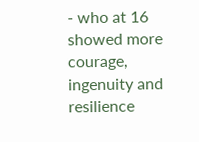- who at 16 showed more courage, ingenuity and resilience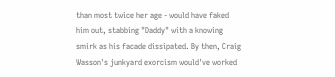than most twice her age - would have faked him out, stabbing "Daddy" with a knowing smirk as his facade dissipated. By then, Craig Wasson's junkyard exorcism would've worked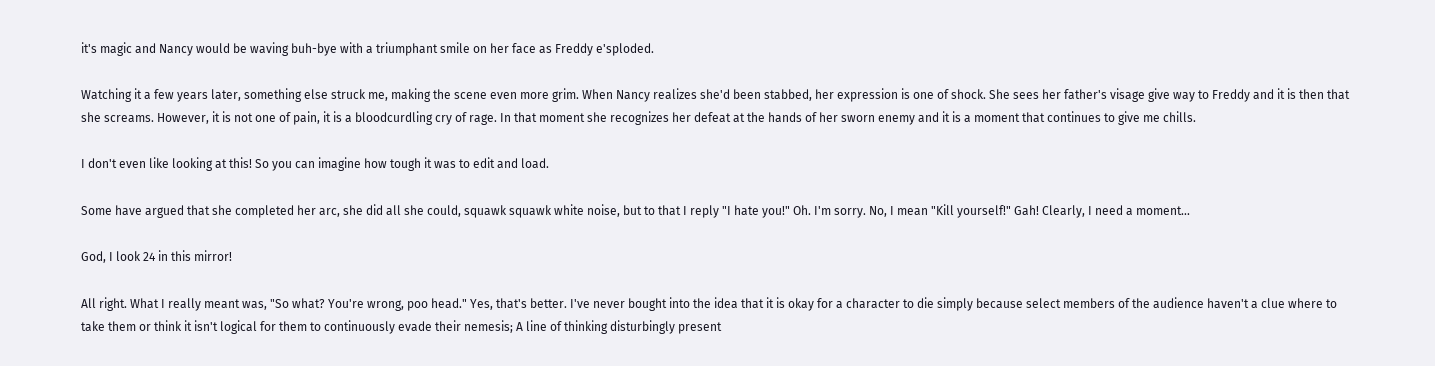it's magic and Nancy would be waving buh-bye with a triumphant smile on her face as Freddy e'sploded.

Watching it a few years later, something else struck me, making the scene even more grim. When Nancy realizes she'd been stabbed, her expression is one of shock. She sees her father's visage give way to Freddy and it is then that she screams. However, it is not one of pain, it is a bloodcurdling cry of rage. In that moment she recognizes her defeat at the hands of her sworn enemy and it is a moment that continues to give me chills.

I don't even like looking at this! So you can imagine how tough it was to edit and load.

Some have argued that she completed her arc, she did all she could, squawk squawk white noise, but to that I reply "I hate you!" Oh. I'm sorry. No, I mean "Kill yourself!" Gah! Clearly, I need a moment...

God, I look 24 in this mirror!

All right. What I really meant was, "So what? You're wrong, poo head." Yes, that's better. I've never bought into the idea that it is okay for a character to die simply because select members of the audience haven't a clue where to take them or think it isn't logical for them to continuously evade their nemesis; A line of thinking disturbingly present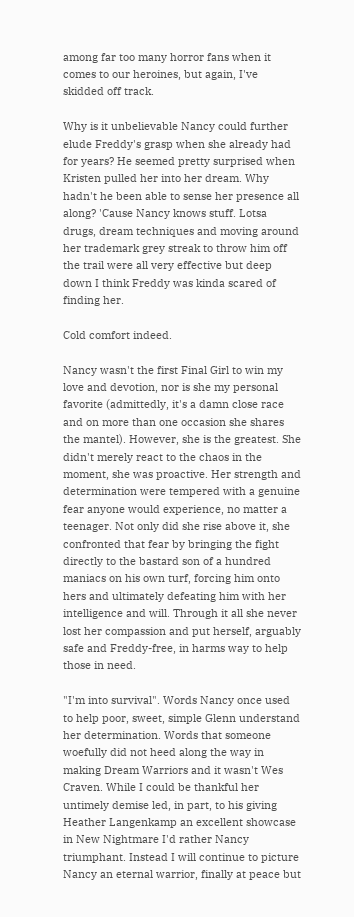among far too many horror fans when it comes to our heroines, but again, I've skidded off track.

Why is it unbelievable Nancy could further elude Freddy's grasp when she already had for years? He seemed pretty surprised when Kristen pulled her into her dream. Why hadn't he been able to sense her presence all along? 'Cause Nancy knows stuff. Lotsa drugs, dream techniques and moving around her trademark grey streak to throw him off the trail were all very effective but deep down I think Freddy was kinda scared of finding her.

Cold comfort indeed.

Nancy wasn't the first Final Girl to win my love and devotion, nor is she my personal favorite (admittedly, it's a damn close race and on more than one occasion she shares the mantel). However, she is the greatest. She didn't merely react to the chaos in the moment, she was proactive. Her strength and determination were tempered with a genuine fear anyone would experience, no matter a teenager. Not only did she rise above it, she confronted that fear by bringing the fight directly to the bastard son of a hundred maniacs on his own turf, forcing him onto hers and ultimately defeating him with her intelligence and will. Through it all she never lost her compassion and put herself, arguably safe and Freddy-free, in harms way to help those in need.

"I'm into survival". Words Nancy once used to help poor, sweet, simple Glenn understand her determination. Words that someone woefully did not heed along the way in making Dream Warriors and it wasn't Wes Craven. While I could be thankful her untimely demise led, in part, to his giving Heather Langenkamp an excellent showcase in New Nightmare I'd rather Nancy triumphant. Instead I will continue to picture Nancy an eternal warrior, finally at peace but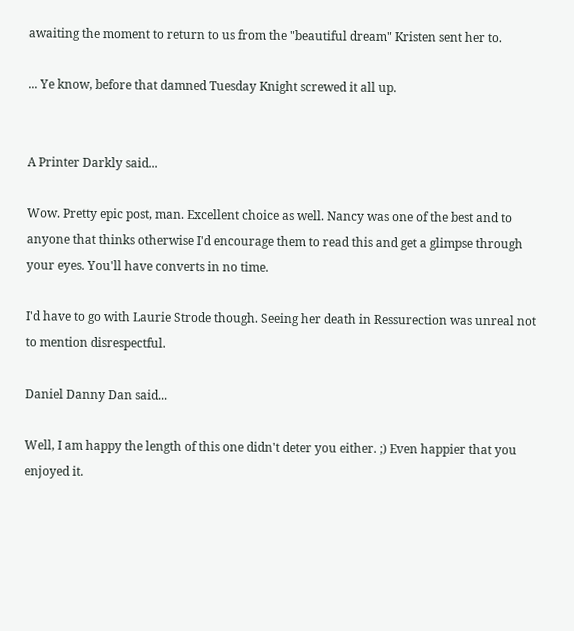awaiting the moment to return to us from the "beautiful dream" Kristen sent her to.

... Ye know, before that damned Tuesday Knight screwed it all up.


A Printer Darkly said...

Wow. Pretty epic post, man. Excellent choice as well. Nancy was one of the best and to anyone that thinks otherwise I'd encourage them to read this and get a glimpse through your eyes. You'll have converts in no time.

I'd have to go with Laurie Strode though. Seeing her death in Ressurection was unreal not to mention disrespectful.

Daniel Danny Dan said...

Well, I am happy the length of this one didn't deter you either. ;) Even happier that you enjoyed it.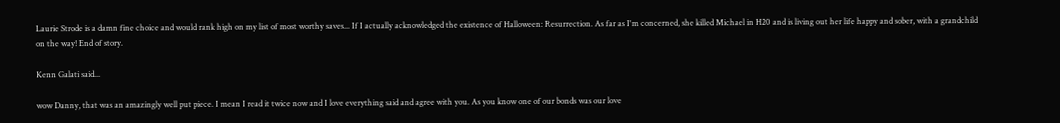Laurie Strode is a damn fine choice and would rank high on my list of most worthy saves... If I actually acknowledged the existence of Halloween: Resurrection. As far as I'm concerned, she killed Michael in H20 and is living out her life happy and sober, with a grandchild on the way! End of story.

Kenn Galati said...

wow Danny, that was an amazingly well put piece. I mean I read it twice now and I love everything said and agree with you. As you know one of our bonds was our love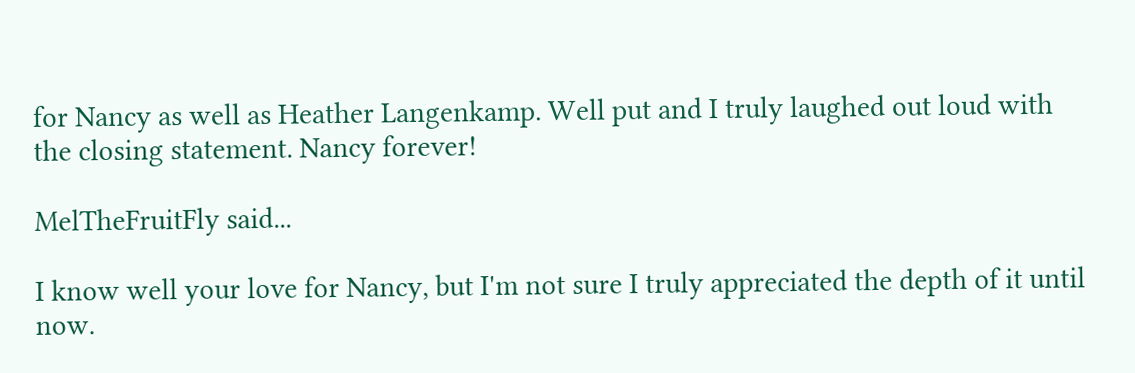for Nancy as well as Heather Langenkamp. Well put and I truly laughed out loud with the closing statement. Nancy forever!

MelTheFruitFly said...

I know well your love for Nancy, but I'm not sure I truly appreciated the depth of it until now.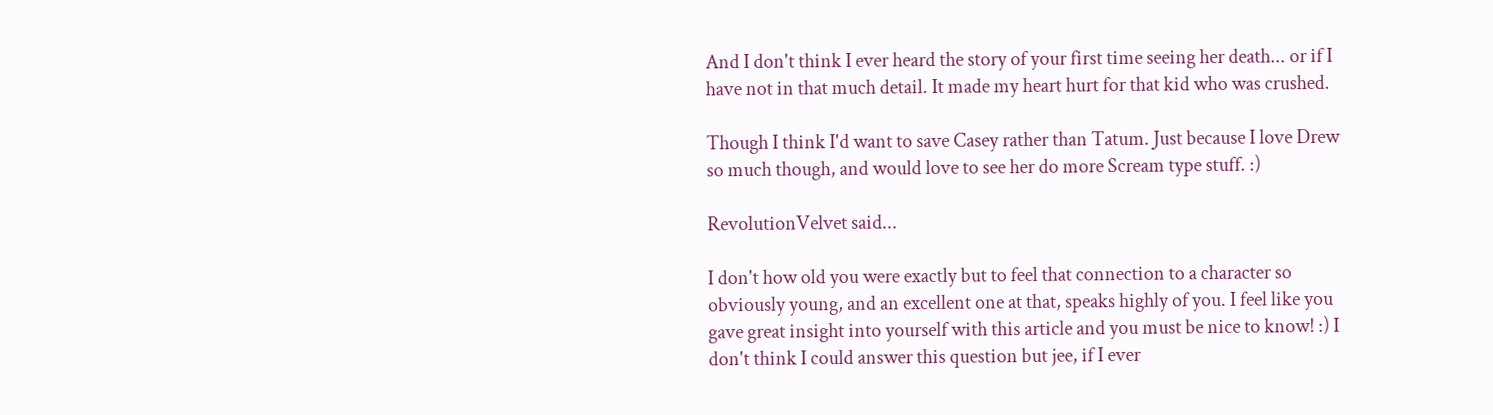And I don't think I ever heard the story of your first time seeing her death... or if I have not in that much detail. It made my heart hurt for that kid who was crushed.

Though I think I'd want to save Casey rather than Tatum. Just because I love Drew so much though, and would love to see her do more Scream type stuff. :)

RevolutionVelvet said...

I don't how old you were exactly but to feel that connection to a character so obviously young, and an excellent one at that, speaks highly of you. I feel like you gave great insight into yourself with this article and you must be nice to know! :) I don't think I could answer this question but jee, if I ever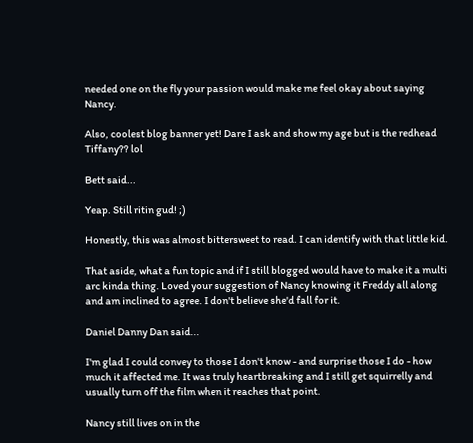needed one on the fly your passion would make me feel okay about saying Nancy.

Also, coolest blog banner yet! Dare I ask and show my age but is the redhead Tiffany?? lol

Bett said...

Yeap. Still ritin gud! ;)

Honestly, this was almost bittersweet to read. I can identify with that little kid.

That aside, what a fun topic and if I still blogged would have to make it a multi arc kinda thing. Loved your suggestion of Nancy knowing it Freddy all along and am inclined to agree. I don't believe she'd fall for it.

Daniel Danny Dan said...

I'm glad I could convey to those I don't know - and surprise those I do - how much it affected me. It was truly heartbreaking and I still get squirrelly and usually turn off the film when it reaches that point.

Nancy still lives on in the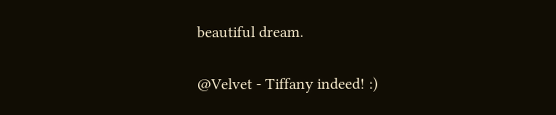beautiful dream.

@Velvet - Tiffany indeed! :)